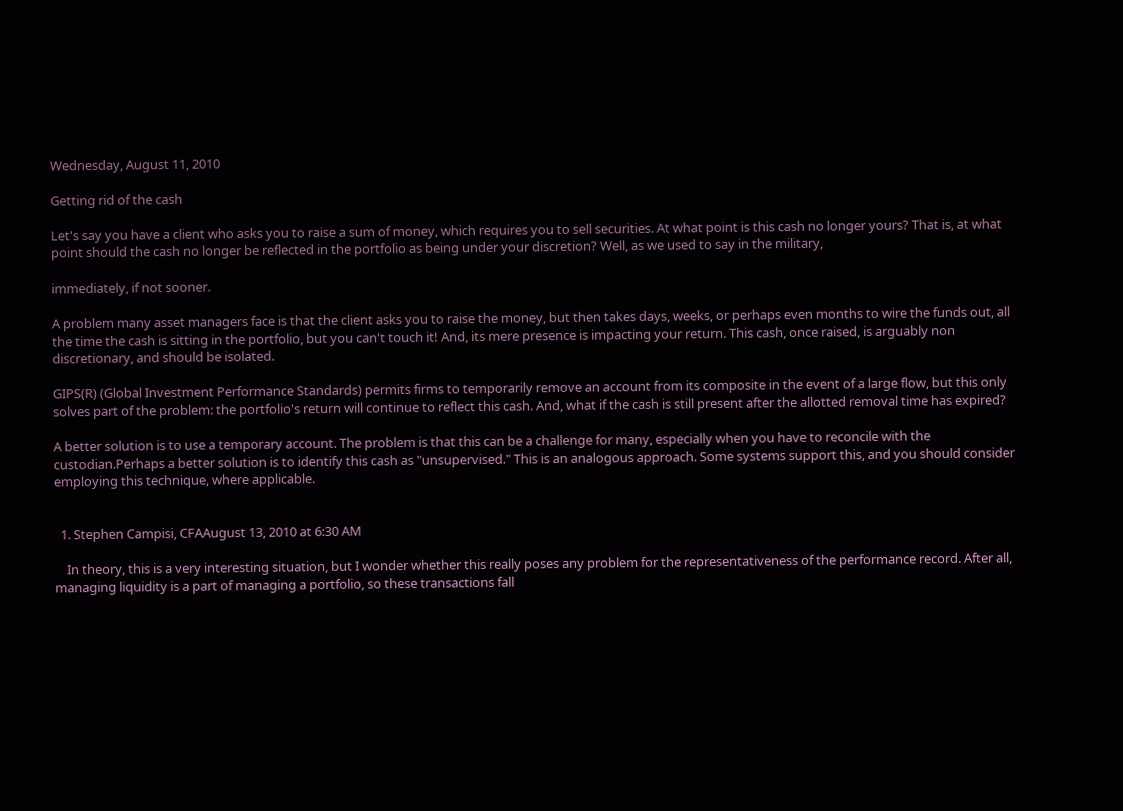Wednesday, August 11, 2010

Getting rid of the cash

Let's say you have a client who asks you to raise a sum of money, which requires you to sell securities. At what point is this cash no longer yours? That is, at what point should the cash no longer be reflected in the portfolio as being under your discretion? Well, as we used to say in the military,

immediately, if not sooner.

A problem many asset managers face is that the client asks you to raise the money, but then takes days, weeks, or perhaps even months to wire the funds out, all the time the cash is sitting in the portfolio, but you can't touch it! And, its mere presence is impacting your return. This cash, once raised, is arguably non discretionary, and should be isolated.

GIPS(R) (Global Investment Performance Standards) permits firms to temporarily remove an account from its composite in the event of a large flow, but this only solves part of the problem: the portfolio's return will continue to reflect this cash. And, what if the cash is still present after the allotted removal time has expired?

A better solution is to use a temporary account. The problem is that this can be a challenge for many, especially when you have to reconcile with the custodian.Perhaps a better solution is to identify this cash as "unsupervised." This is an analogous approach. Some systems support this, and you should consider employing this technique, where applicable.


  1. Stephen Campisi, CFAAugust 13, 2010 at 6:30 AM

    In theory, this is a very interesting situation, but I wonder whether this really poses any problem for the representativeness of the performance record. After all, managing liquidity is a part of managing a portfolio, so these transactions fall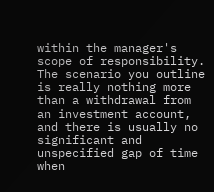within the manager's scope of responsibility. The scenario you outline is really nothing more than a withdrawal from an investment account, and there is usually no significant and unspecified gap of time when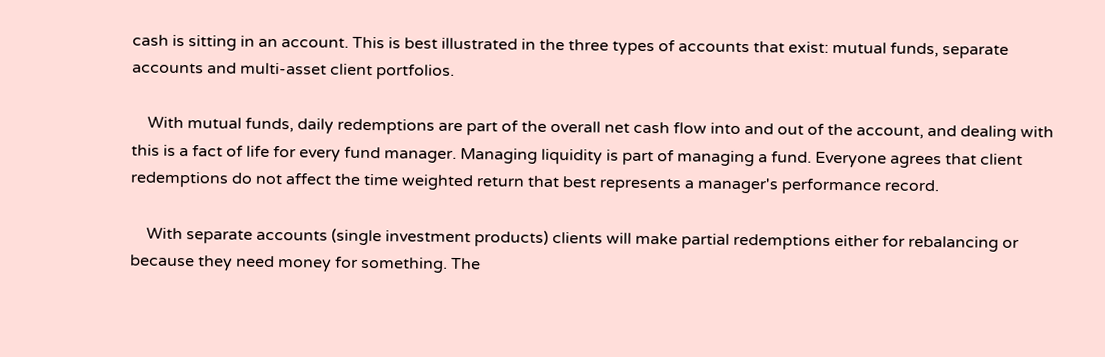cash is sitting in an account. This is best illustrated in the three types of accounts that exist: mutual funds, separate accounts and multi-asset client portfolios.

    With mutual funds, daily redemptions are part of the overall net cash flow into and out of the account, and dealing with this is a fact of life for every fund manager. Managing liquidity is part of managing a fund. Everyone agrees that client redemptions do not affect the time weighted return that best represents a manager's performance record.

    With separate accounts (single investment products) clients will make partial redemptions either for rebalancing or because they need money for something. The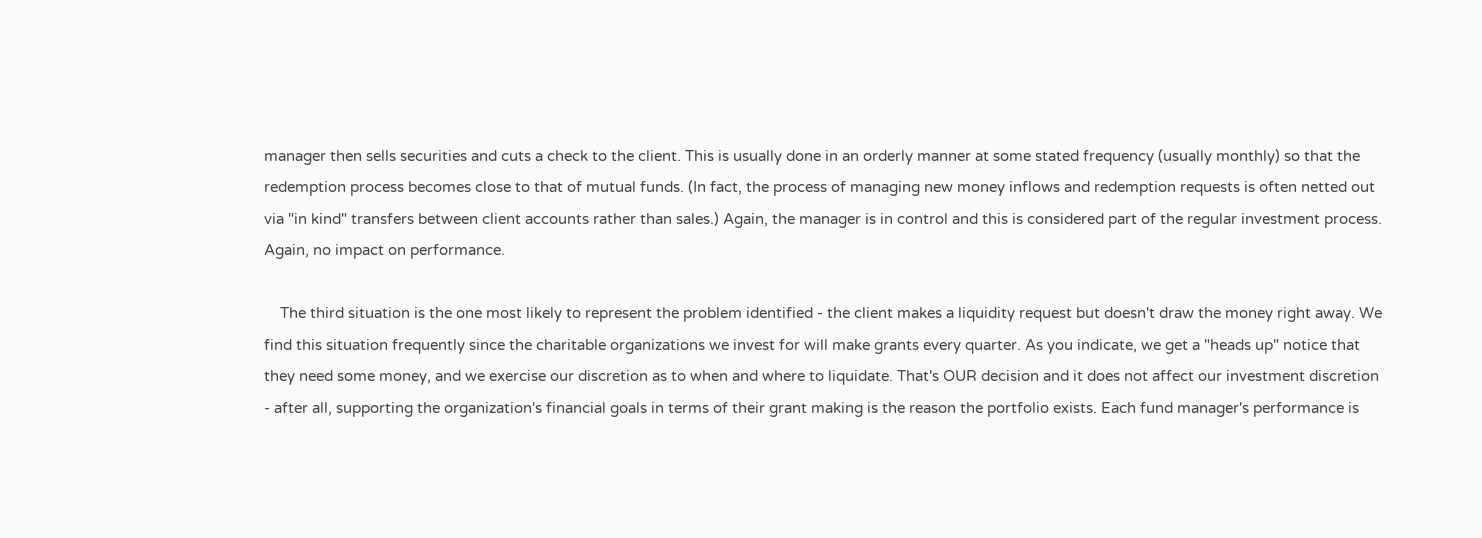manager then sells securities and cuts a check to the client. This is usually done in an orderly manner at some stated frequency (usually monthly) so that the redemption process becomes close to that of mutual funds. (In fact, the process of managing new money inflows and redemption requests is often netted out via "in kind" transfers between client accounts rather than sales.) Again, the manager is in control and this is considered part of the regular investment process. Again, no impact on performance.

    The third situation is the one most likely to represent the problem identified - the client makes a liquidity request but doesn't draw the money right away. We find this situation frequently since the charitable organizations we invest for will make grants every quarter. As you indicate, we get a "heads up" notice that they need some money, and we exercise our discretion as to when and where to liquidate. That's OUR decision and it does not affect our investment discretion - after all, supporting the organization's financial goals in terms of their grant making is the reason the portfolio exists. Each fund manager's performance is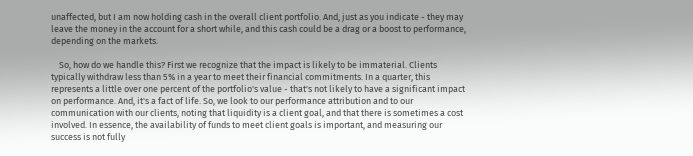unaffected, but I am now holding cash in the overall client portfolio. And, just as you indicate - they may leave the money in the account for a short while, and this cash could be a drag or a boost to performance, depending on the markets.

    So, how do we handle this? First we recognize that the impact is likely to be immaterial. Clients typically withdraw less than 5% in a year to meet their financial commitments. In a quarter, this represents a little over one percent of the portfolio's value - that's not likely to have a significant impact on performance. And, it's a fact of life. So, we look to our performance attribution and to our communication with our clients, noting that liquidity is a client goal, and that there is sometimes a cost involved. In essence, the availability of funds to meet client goals is important, and measuring our success is not fully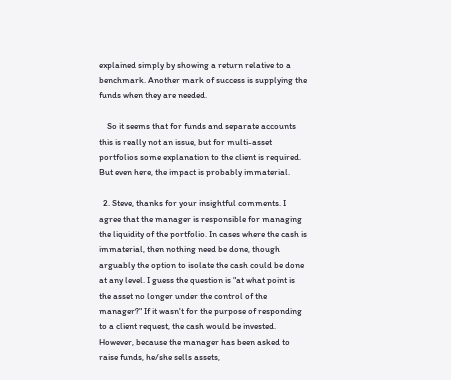explained simply by showing a return relative to a benchmark. Another mark of success is supplying the funds when they are needed.

    So it seems that for funds and separate accounts this is really not an issue, but for multi-asset portfolios some explanation to the client is required. But even here, the impact is probably immaterial.

  2. Steve, thanks for your insightful comments. I agree that the manager is responsible for managing the liquidity of the portfolio. In cases where the cash is immaterial, then nothing need be done, though arguably the option to isolate the cash could be done at any level. I guess the question is "at what point is the asset no longer under the control of the manager?" If it wasn't for the purpose of responding to a client request, the cash would be invested. However, because the manager has been asked to raise funds, he/she sells assets,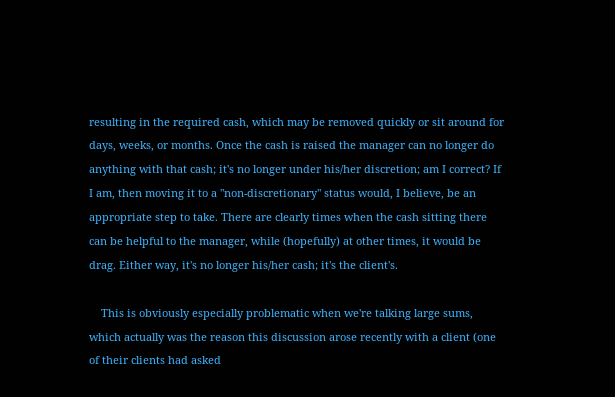resulting in the required cash, which may be removed quickly or sit around for days, weeks, or months. Once the cash is raised the manager can no longer do anything with that cash; it's no longer under his/her discretion; am I correct? If I am, then moving it to a "non-discretionary" status would, I believe, be an appropriate step to take. There are clearly times when the cash sitting there can be helpful to the manager, while (hopefully) at other times, it would be drag. Either way, it's no longer his/her cash; it's the client's.

    This is obviously especially problematic when we're talking large sums, which actually was the reason this discussion arose recently with a client (one of their clients had asked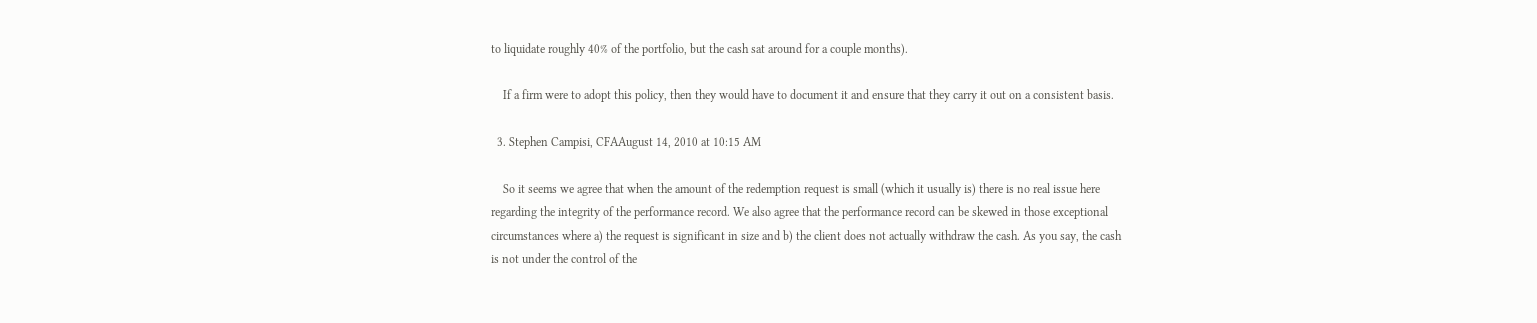to liquidate roughly 40% of the portfolio, but the cash sat around for a couple months).

    If a firm were to adopt this policy, then they would have to document it and ensure that they carry it out on a consistent basis.

  3. Stephen Campisi, CFAAugust 14, 2010 at 10:15 AM

    So it seems we agree that when the amount of the redemption request is small (which it usually is) there is no real issue here regarding the integrity of the performance record. We also agree that the performance record can be skewed in those exceptional circumstances where a) the request is significant in size and b) the client does not actually withdraw the cash. As you say, the cash is not under the control of the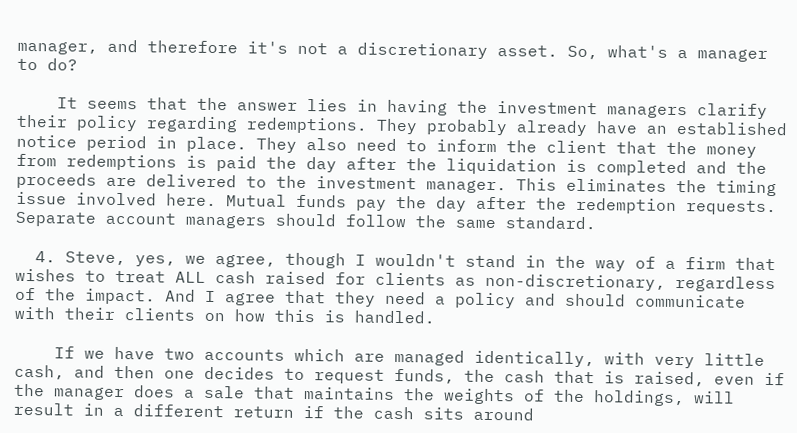manager, and therefore it's not a discretionary asset. So, what's a manager to do?

    It seems that the answer lies in having the investment managers clarify their policy regarding redemptions. They probably already have an established notice period in place. They also need to inform the client that the money from redemptions is paid the day after the liquidation is completed and the proceeds are delivered to the investment manager. This eliminates the timing issue involved here. Mutual funds pay the day after the redemption requests. Separate account managers should follow the same standard.

  4. Steve, yes, we agree, though I wouldn't stand in the way of a firm that wishes to treat ALL cash raised for clients as non-discretionary, regardless of the impact. And I agree that they need a policy and should communicate with their clients on how this is handled.

    If we have two accounts which are managed identically, with very little cash, and then one decides to request funds, the cash that is raised, even if the manager does a sale that maintains the weights of the holdings, will result in a different return if the cash sits around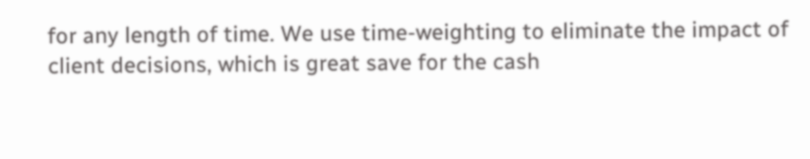for any length of time. We use time-weighting to eliminate the impact of client decisions, which is great save for the cash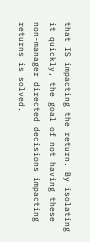that IS impacting the return. By isolating it quickly, the goal of not having these non-manager directed decisions impacting returns is solved.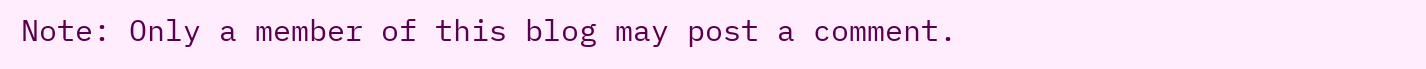Note: Only a member of this blog may post a comment.